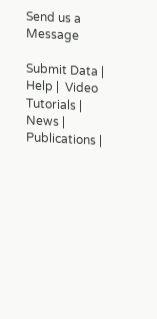Send us a Message

Submit Data |  Help |  Video Tutorials |  News |  Publications |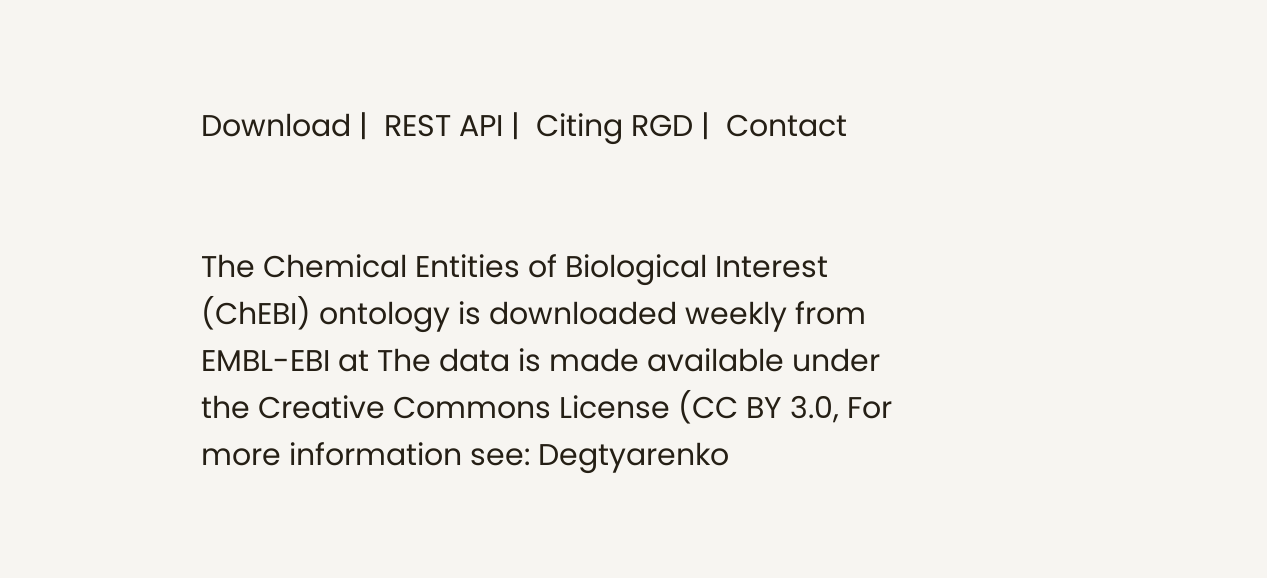Download |  REST API |  Citing RGD |  Contact


The Chemical Entities of Biological Interest (ChEBI) ontology is downloaded weekly from EMBL-EBI at The data is made available under the Creative Commons License (CC BY 3.0, For more information see: Degtyarenko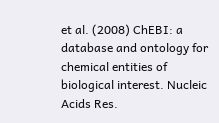et al. (2008) ChEBI: a database and ontology for chemical entities of biological interest. Nucleic Acids Res.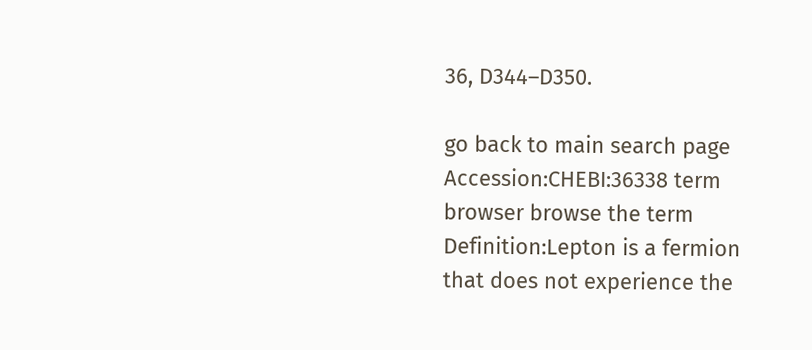36, D344–D350.

go back to main search page
Accession:CHEBI:36338 term browser browse the term
Definition:Lepton is a fermion that does not experience the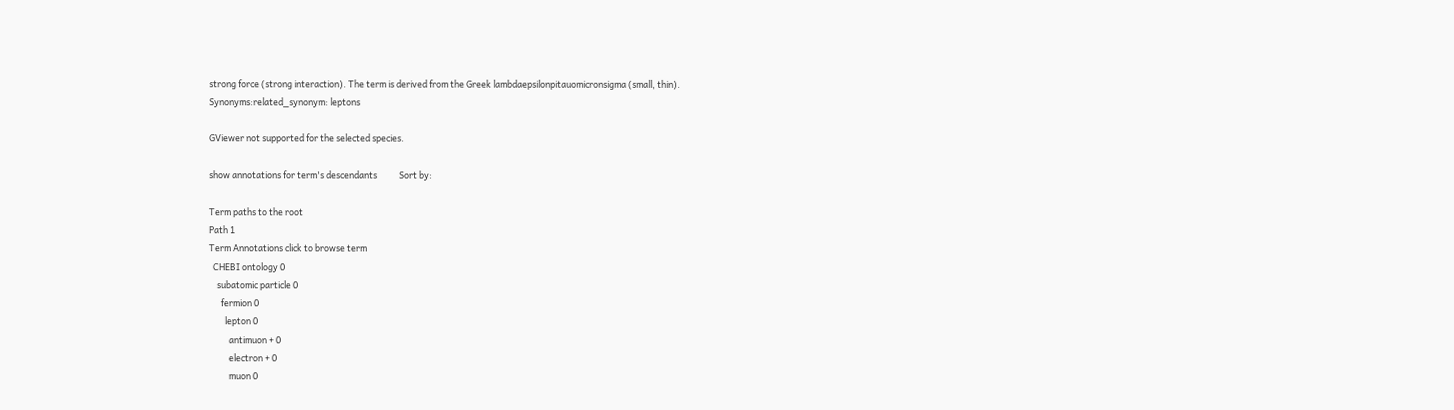strong force (strong interaction). The term is derived from the Greek lambdaepsilonpitauomicronsigma (small, thin).
Synonyms:related_synonym: leptons

GViewer not supported for the selected species.

show annotations for term's descendants           Sort by:

Term paths to the root
Path 1
Term Annotations click to browse term
  CHEBI ontology 0
    subatomic particle 0
      fermion 0
        lepton 0
          antimuon + 0
          electron + 0
          muon 0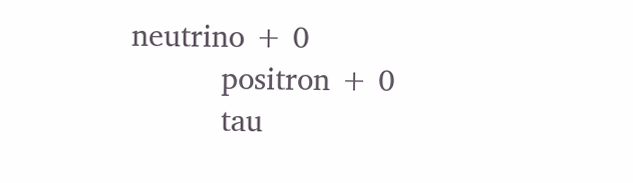neutrino + 0
          positron + 0
          tau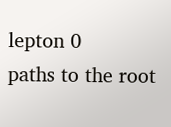lepton 0
paths to the root